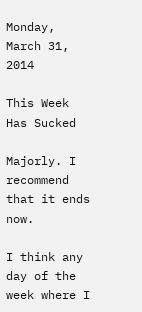Monday, March 31, 2014

This Week Has Sucked

Majorly. I recommend that it ends now.

I think any day of the week where I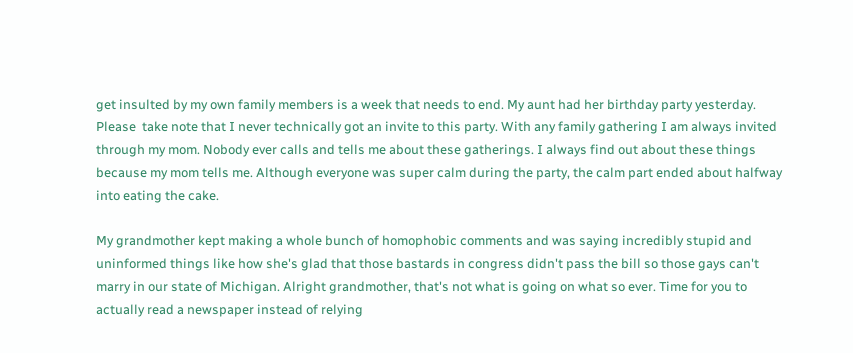get insulted by my own family members is a week that needs to end. My aunt had her birthday party yesterday. Please  take note that I never technically got an invite to this party. With any family gathering I am always invited through my mom. Nobody ever calls and tells me about these gatherings. I always find out about these things because my mom tells me. Although everyone was super calm during the party, the calm part ended about halfway into eating the cake.

My grandmother kept making a whole bunch of homophobic comments and was saying incredibly stupid and uninformed things like how she's glad that those bastards in congress didn't pass the bill so those gays can't marry in our state of Michigan. Alright grandmother, that's not what is going on what so ever. Time for you to actually read a newspaper instead of relying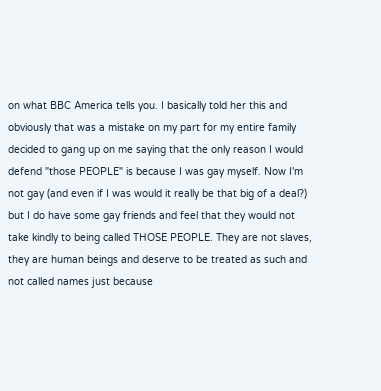on what BBC America tells you. I basically told her this and obviously that was a mistake on my part for my entire family decided to gang up on me saying that the only reason I would defend "those PEOPLE" is because I was gay myself. Now I'm not gay (and even if I was would it really be that big of a deal?) but I do have some gay friends and feel that they would not take kindly to being called THOSE PEOPLE. They are not slaves, they are human beings and deserve to be treated as such and not called names just because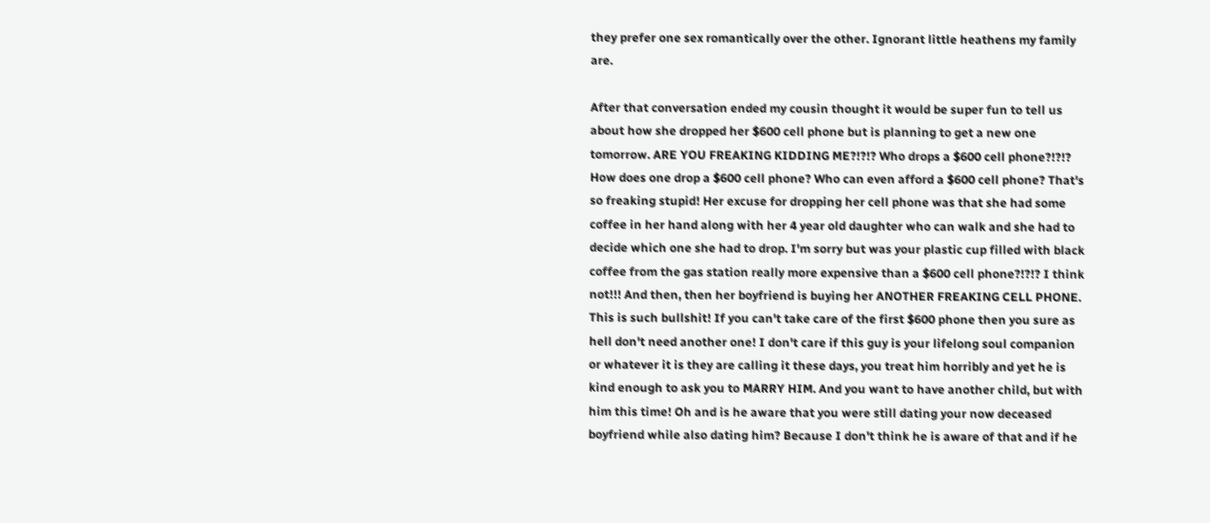they prefer one sex romantically over the other. Ignorant little heathens my family are.

After that conversation ended my cousin thought it would be super fun to tell us about how she dropped her $600 cell phone but is planning to get a new one tomorrow. ARE YOU FREAKING KIDDING ME?!?!? Who drops a $600 cell phone?!?!? How does one drop a $600 cell phone? Who can even afford a $600 cell phone? That's so freaking stupid! Her excuse for dropping her cell phone was that she had some coffee in her hand along with her 4 year old daughter who can walk and she had to decide which one she had to drop. I'm sorry but was your plastic cup filled with black coffee from the gas station really more expensive than a $600 cell phone?!?!? I think not!!! And then, then her boyfriend is buying her ANOTHER FREAKING CELL PHONE. This is such bullshit! If you can't take care of the first $600 phone then you sure as hell don't need another one! I don't care if this guy is your lifelong soul companion or whatever it is they are calling it these days, you treat him horribly and yet he is kind enough to ask you to MARRY HIM. And you want to have another child, but with him this time! Oh and is he aware that you were still dating your now deceased boyfriend while also dating him? Because I don't think he is aware of that and if he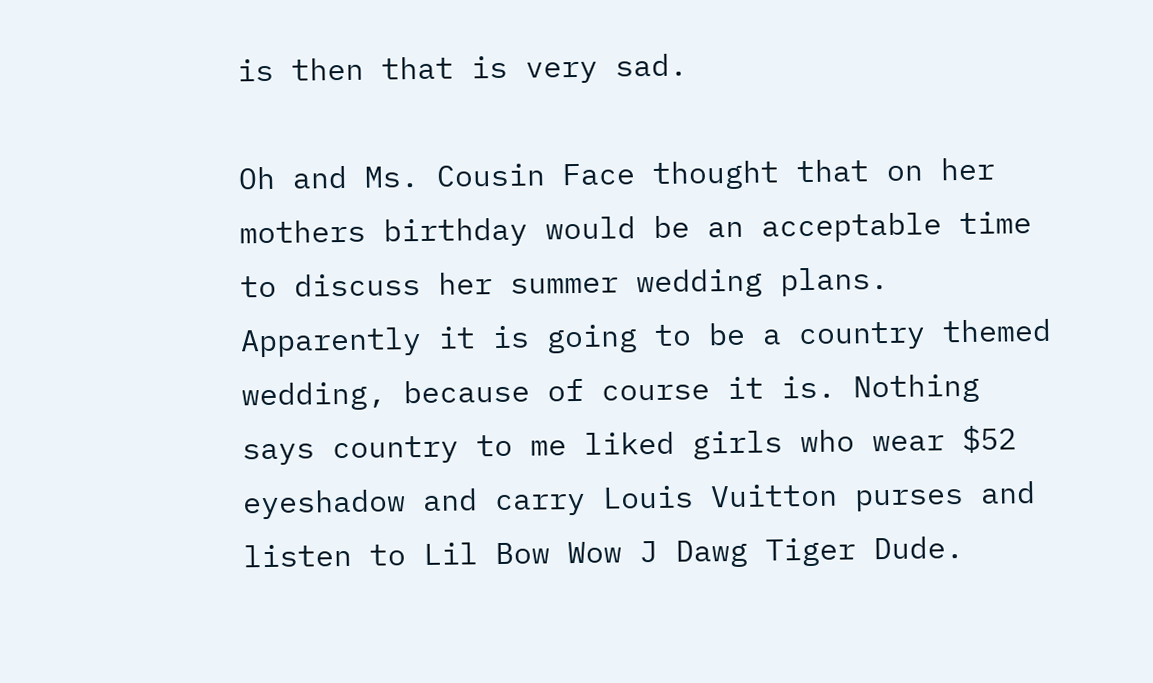is then that is very sad.

Oh and Ms. Cousin Face thought that on her mothers birthday would be an acceptable time to discuss her summer wedding plans. Apparently it is going to be a country themed wedding, because of course it is. Nothing says country to me liked girls who wear $52 eyeshadow and carry Louis Vuitton purses and listen to Lil Bow Wow J Dawg Tiger Dude.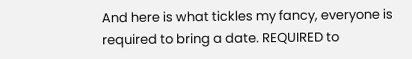And here is what tickles my fancy, everyone is required to bring a date. REQUIRED to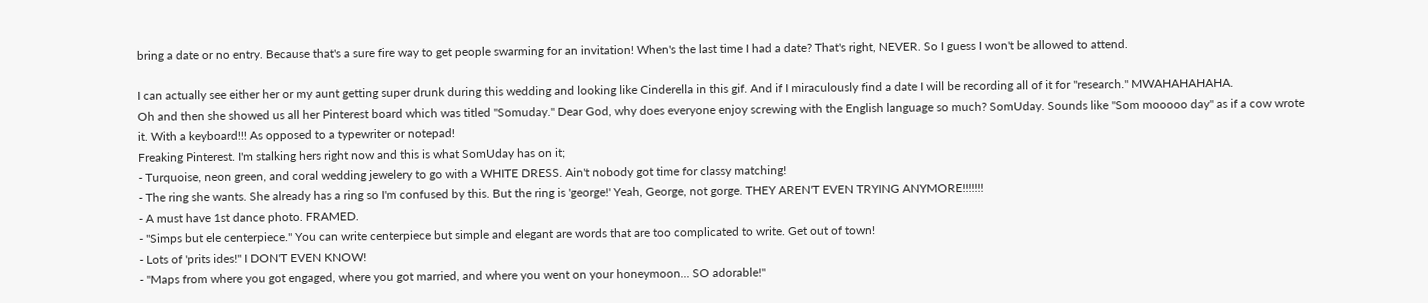bring a date or no entry. Because that's a sure fire way to get people swarming for an invitation! When's the last time I had a date? That's right, NEVER. So I guess I won't be allowed to attend.

I can actually see either her or my aunt getting super drunk during this wedding and looking like Cinderella in this gif. And if I miraculously find a date I will be recording all of it for "research." MWAHAHAHAHA.
Oh and then she showed us all her Pinterest board which was titled "Somuday." Dear God, why does everyone enjoy screwing with the English language so much? SomUday. Sounds like "Som mooooo day" as if a cow wrote it. With a keyboard!!! As opposed to a typewriter or notepad!
Freaking Pinterest. I'm stalking hers right now and this is what SomUday has on it;
- Turquoise, neon green, and coral wedding jewelery to go with a WHITE DRESS. Ain't nobody got time for classy matching!
- The ring she wants. She already has a ring so I'm confused by this. But the ring is 'george!' Yeah, George, not gorge. THEY AREN'T EVEN TRYING ANYMORE!!!!!!!
- A must have 1st dance photo. FRAMED.
- "Simps but ele centerpiece." You can write centerpiece but simple and elegant are words that are too complicated to write. Get out of town!
- Lots of 'prits ides!" I DON'T EVEN KNOW!
- "Maps from where you got engaged, where you got married, and where you went on your honeymoon... SO adorable!"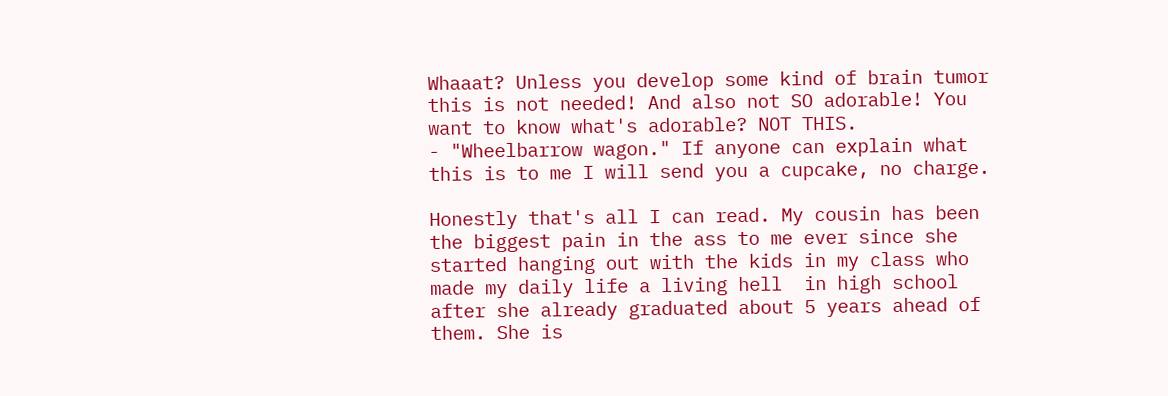Whaaat? Unless you develop some kind of brain tumor this is not needed! And also not SO adorable! You want to know what's adorable? NOT THIS.
- "Wheelbarrow wagon." If anyone can explain what this is to me I will send you a cupcake, no charge.

Honestly that's all I can read. My cousin has been the biggest pain in the ass to me ever since she started hanging out with the kids in my class who made my daily life a living hell  in high school after she already graduated about 5 years ahead of them. She is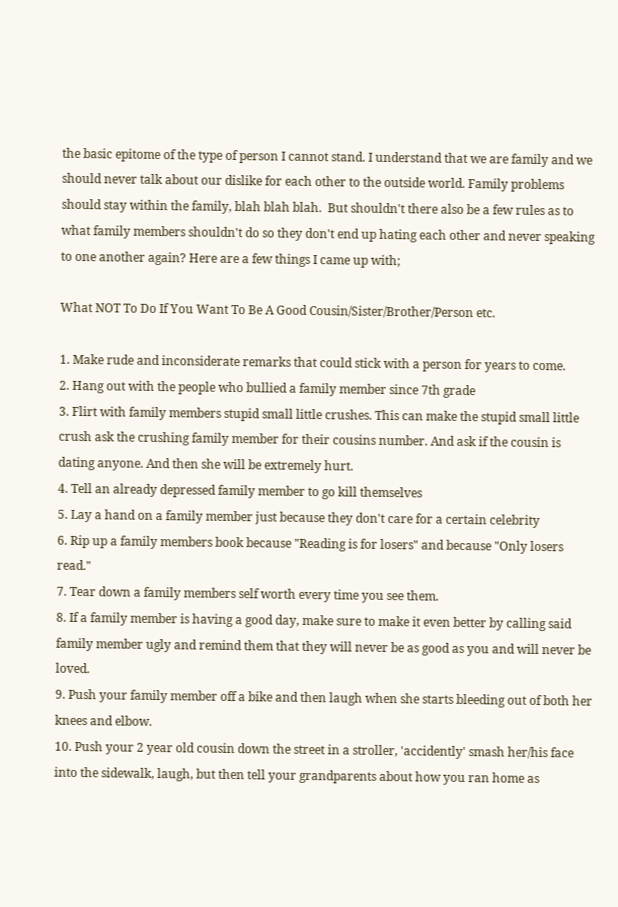the basic epitome of the type of person I cannot stand. I understand that we are family and we should never talk about our dislike for each other to the outside world. Family problems should stay within the family, blah blah blah.  But shouldn't there also be a few rules as to what family members shouldn't do so they don't end up hating each other and never speaking to one another again? Here are a few things I came up with;

What NOT To Do If You Want To Be A Good Cousin/Sister/Brother/Person etc.

1. Make rude and inconsiderate remarks that could stick with a person for years to come.
2. Hang out with the people who bullied a family member since 7th grade
3. Flirt with family members stupid small little crushes. This can make the stupid small little crush ask the crushing family member for their cousins number. And ask if the cousin is dating anyone. And then she will be extremely hurt.
4. Tell an already depressed family member to go kill themselves
5. Lay a hand on a family member just because they don't care for a certain celebrity
6. Rip up a family members book because "Reading is for losers" and because "Only losers read."
7. Tear down a family members self worth every time you see them.
8. If a family member is having a good day, make sure to make it even better by calling said family member ugly and remind them that they will never be as good as you and will never be loved.
9. Push your family member off a bike and then laugh when she starts bleeding out of both her knees and elbow.
10. Push your 2 year old cousin down the street in a stroller, 'accidently' smash her/his face into the sidewalk, laugh, but then tell your grandparents about how you ran home as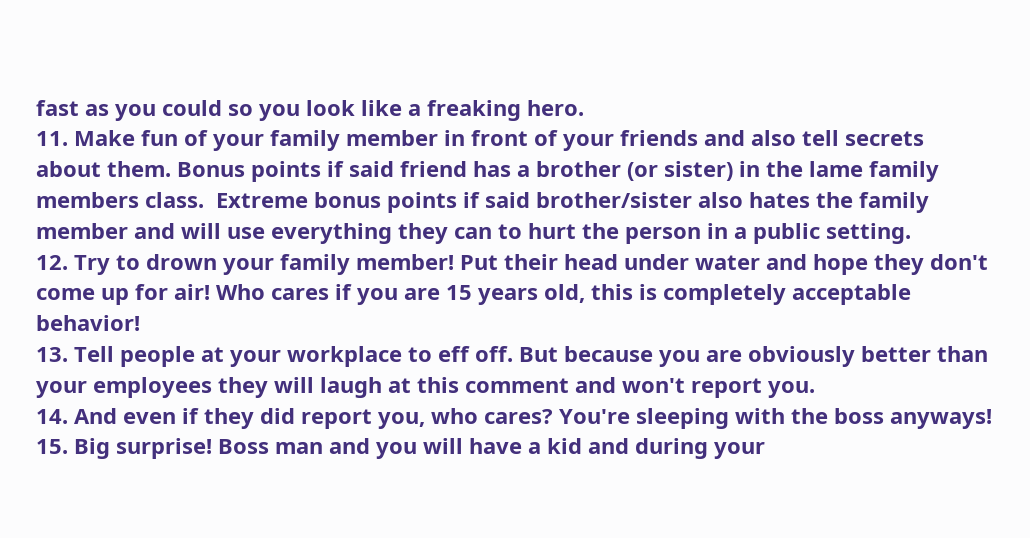fast as you could so you look like a freaking hero.
11. Make fun of your family member in front of your friends and also tell secrets about them. Bonus points if said friend has a brother (or sister) in the lame family members class.  Extreme bonus points if said brother/sister also hates the family member and will use everything they can to hurt the person in a public setting.
12. Try to drown your family member! Put their head under water and hope they don't come up for air! Who cares if you are 15 years old, this is completely acceptable behavior!
13. Tell people at your workplace to eff off. But because you are obviously better than your employees they will laugh at this comment and won't report you.
14. And even if they did report you, who cares? You're sleeping with the boss anyways!
15. Big surprise! Boss man and you will have a kid and during your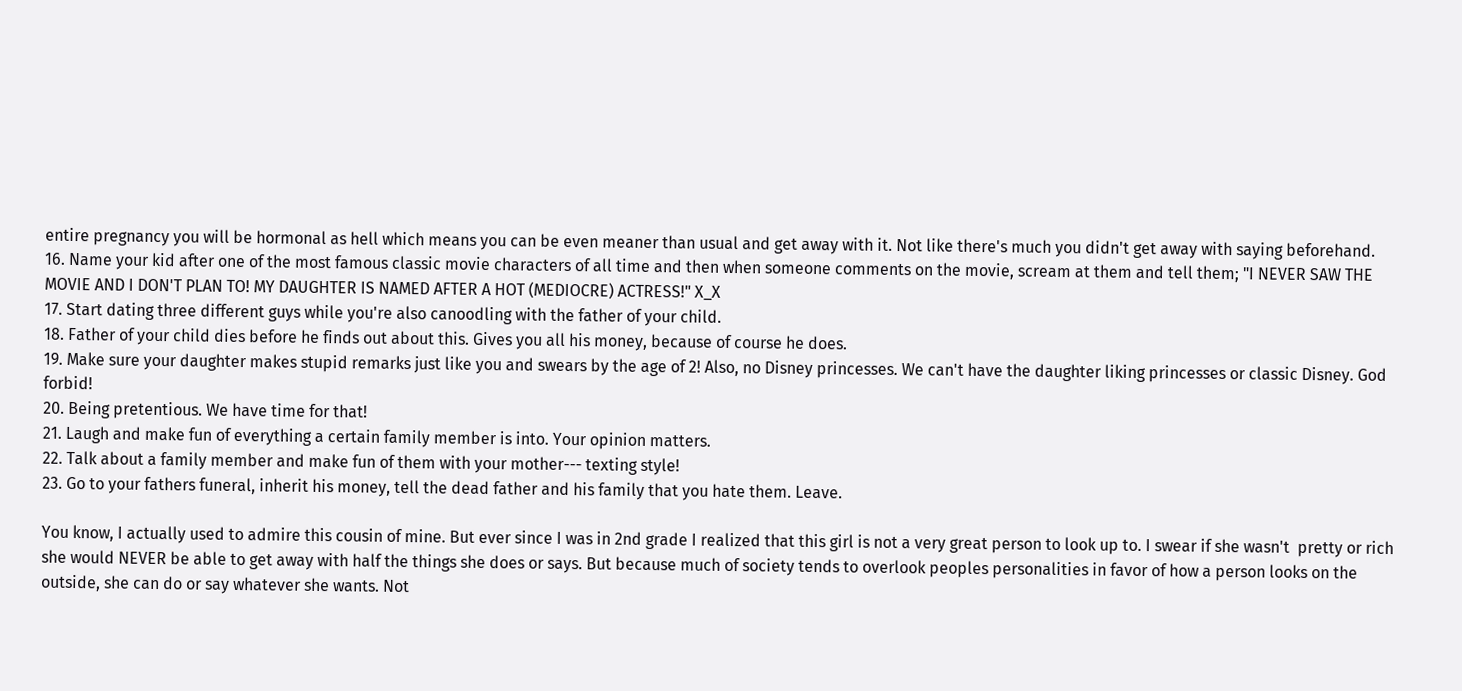entire pregnancy you will be hormonal as hell which means you can be even meaner than usual and get away with it. Not like there's much you didn't get away with saying beforehand.
16. Name your kid after one of the most famous classic movie characters of all time and then when someone comments on the movie, scream at them and tell them; "I NEVER SAW THE MOVIE AND I DON'T PLAN TO! MY DAUGHTER IS NAMED AFTER A HOT (MEDIOCRE) ACTRESS!" X_X
17. Start dating three different guys while you're also canoodling with the father of your child.
18. Father of your child dies before he finds out about this. Gives you all his money, because of course he does.
19. Make sure your daughter makes stupid remarks just like you and swears by the age of 2! Also, no Disney princesses. We can't have the daughter liking princesses or classic Disney. God forbid!
20. Being pretentious. We have time for that!
21. Laugh and make fun of everything a certain family member is into. Your opinion matters.
22. Talk about a family member and make fun of them with your mother--- texting style!
23. Go to your fathers funeral, inherit his money, tell the dead father and his family that you hate them. Leave.

You know, I actually used to admire this cousin of mine. But ever since I was in 2nd grade I realized that this girl is not a very great person to look up to. I swear if she wasn't  pretty or rich she would NEVER be able to get away with half the things she does or says. But because much of society tends to overlook peoples personalities in favor of how a person looks on the outside, she can do or say whatever she wants. Not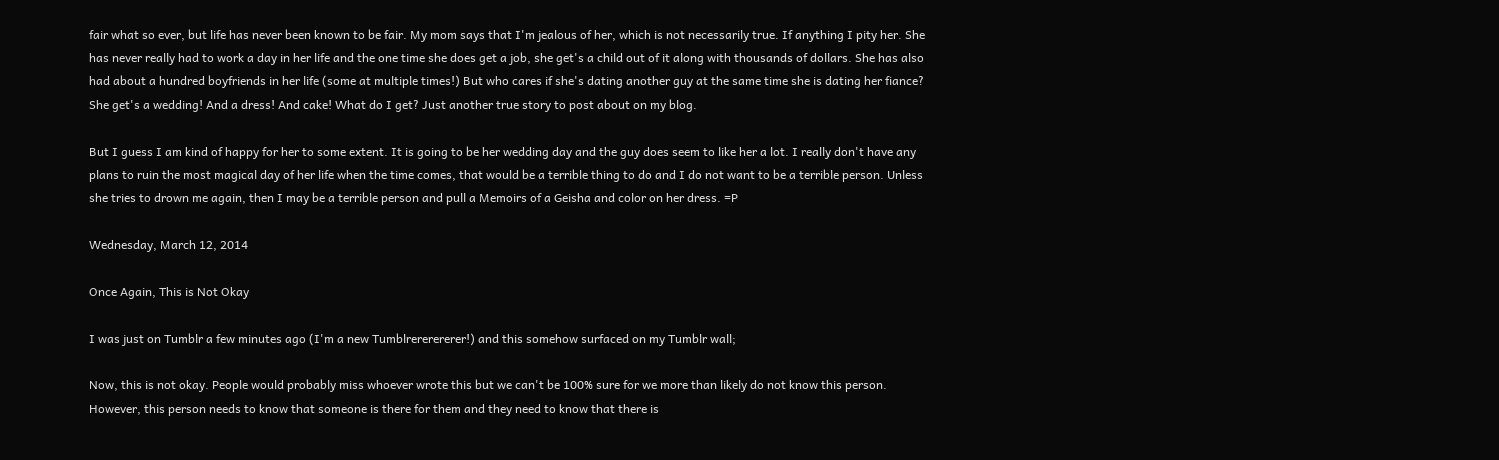fair what so ever, but life has never been known to be fair. My mom says that I'm jealous of her, which is not necessarily true. If anything I pity her. She has never really had to work a day in her life and the one time she does get a job, she get's a child out of it along with thousands of dollars. She has also had about a hundred boyfriends in her life (some at multiple times!) But who cares if she's dating another guy at the same time she is dating her fiance? She get's a wedding! And a dress! And cake! What do I get? Just another true story to post about on my blog.

But I guess I am kind of happy for her to some extent. It is going to be her wedding day and the guy does seem to like her a lot. I really don't have any plans to ruin the most magical day of her life when the time comes, that would be a terrible thing to do and I do not want to be a terrible person. Unless she tries to drown me again, then I may be a terrible person and pull a Memoirs of a Geisha and color on her dress. =P

Wednesday, March 12, 2014

Once Again, This is Not Okay

I was just on Tumblr a few minutes ago (I'm a new Tumblrererererer!) and this somehow surfaced on my Tumblr wall;

Now, this is not okay. People would probably miss whoever wrote this but we can't be 100% sure for we more than likely do not know this person. However, this person needs to know that someone is there for them and they need to know that there is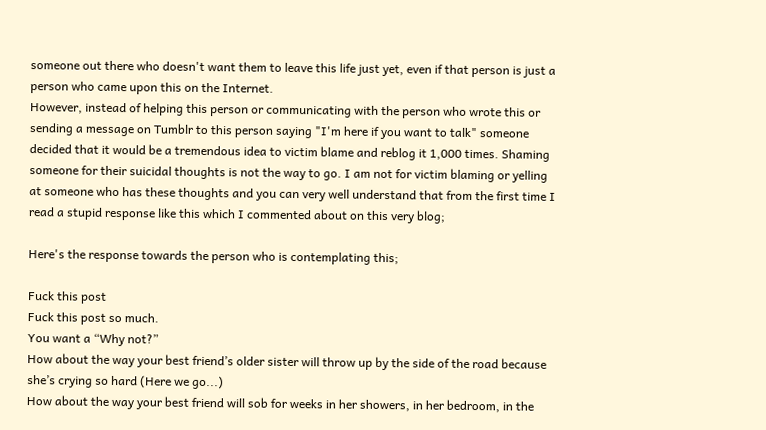someone out there who doesn't want them to leave this life just yet, even if that person is just a person who came upon this on the Internet.
However, instead of helping this person or communicating with the person who wrote this or sending a message on Tumblr to this person saying "I'm here if you want to talk" someone decided that it would be a tremendous idea to victim blame and reblog it 1,000 times. Shaming someone for their suicidal thoughts is not the way to go. I am not for victim blaming or yelling at someone who has these thoughts and you can very well understand that from the first time I read a stupid response like this which I commented about on this very blog;

Here's the response towards the person who is contemplating this;

Fuck this post
Fuck this post so much.
You want a “Why not?”
How about the way your best friend’s older sister will throw up by the side of the road because she’s crying so hard (Here we go...)
How about the way your best friend will sob for weeks in her showers, in her bedroom, in the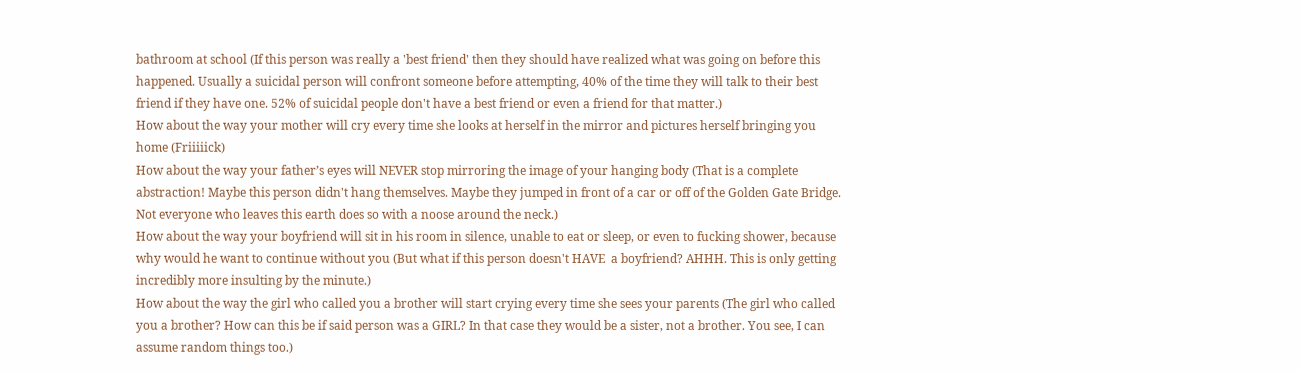bathroom at school (If this person was really a 'best friend' then they should have realized what was going on before this happened. Usually a suicidal person will confront someone before attempting, 40% of the time they will talk to their best friend if they have one. 52% of suicidal people don't have a best friend or even a friend for that matter.)
How about the way your mother will cry every time she looks at herself in the mirror and pictures herself bringing you home (Friiiiick)
How about the way your father’s eyes will NEVER stop mirroring the image of your hanging body (That is a complete abstraction! Maybe this person didn't hang themselves. Maybe they jumped in front of a car or off of the Golden Gate Bridge. Not everyone who leaves this earth does so with a noose around the neck.)
How about the way your boyfriend will sit in his room in silence, unable to eat or sleep, or even to fucking shower, because why would he want to continue without you (But what if this person doesn't HAVE  a boyfriend? AHHH. This is only getting incredibly more insulting by the minute.)
How about the way the girl who called you a brother will start crying every time she sees your parents (The girl who called you a brother? How can this be if said person was a GIRL? In that case they would be a sister, not a brother. You see, I can assume random things too.)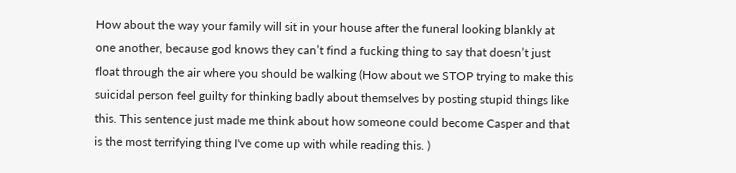How about the way your family will sit in your house after the funeral looking blankly at one another, because god knows they can’t find a fucking thing to say that doesn’t just float through the air where you should be walking (How about we STOP trying to make this suicidal person feel guilty for thinking badly about themselves by posting stupid things like this. This sentence just made me think about how someone could become Casper and that is the most terrifying thing I've come up with while reading this. )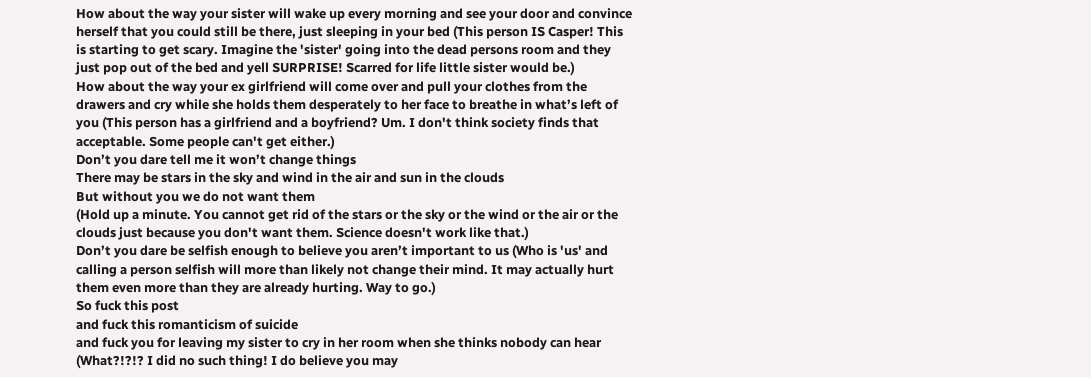How about the way your sister will wake up every morning and see your door and convince herself that you could still be there, just sleeping in your bed (This person IS Casper! This is starting to get scary. Imagine the 'sister' going into the dead persons room and they just pop out of the bed and yell SURPRISE! Scarred for life little sister would be.)
How about the way your ex girlfriend will come over and pull your clothes from the drawers and cry while she holds them desperately to her face to breathe in what’s left of you (This person has a girlfriend and a boyfriend? Um. I don't think society finds that acceptable. Some people can't get either.)
Don’t you dare tell me it won’t change things
There may be stars in the sky and wind in the air and sun in the clouds
But without you we do not want them
(Hold up a minute. You cannot get rid of the stars or the sky or the wind or the air or the clouds just because you don't want them. Science doesn't work like that.)
Don’t you dare be selfish enough to believe you aren’t important to us (Who is 'us' and calling a person selfish will more than likely not change their mind. It may actually hurt them even more than they are already hurting. Way to go.)
So fuck this post
and fuck this romanticism of suicide
and fuck you for leaving my sister to cry in her room when she thinks nobody can hear (What?!?!? I did no such thing! I do believe you may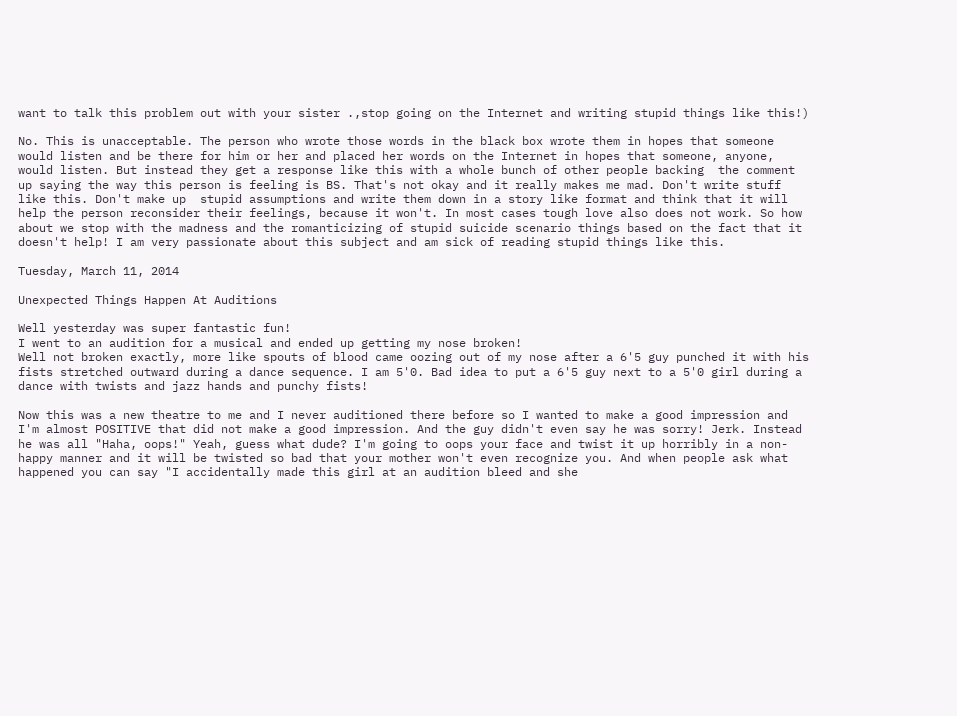want to talk this problem out with your sister .,stop going on the Internet and writing stupid things like this!)

No. This is unacceptable. The person who wrote those words in the black box wrote them in hopes that someone would listen and be there for him or her and placed her words on the Internet in hopes that someone, anyone, would listen. But instead they get a response like this with a whole bunch of other people backing  the comment up saying the way this person is feeling is BS. That's not okay and it really makes me mad. Don't write stuff like this. Don't make up  stupid assumptions and write them down in a story like format and think that it will help the person reconsider their feelings, because it won't. In most cases tough love also does not work. So how about we stop with the madness and the romanticizing of stupid suicide scenario things based on the fact that it doesn't help! I am very passionate about this subject and am sick of reading stupid things like this.

Tuesday, March 11, 2014

Unexpected Things Happen At Auditions

Well yesterday was super fantastic fun!
I went to an audition for a musical and ended up getting my nose broken!
Well not broken exactly, more like spouts of blood came oozing out of my nose after a 6'5 guy punched it with his fists stretched outward during a dance sequence. I am 5'0. Bad idea to put a 6'5 guy next to a 5'0 girl during a dance with twists and jazz hands and punchy fists!

Now this was a new theatre to me and I never auditioned there before so I wanted to make a good impression and I'm almost POSITIVE that did not make a good impression. And the guy didn't even say he was sorry! Jerk. Instead he was all "Haha, oops!" Yeah, guess what dude? I'm going to oops your face and twist it up horribly in a non-happy manner and it will be twisted so bad that your mother won't even recognize you. And when people ask what happened you can say "I accidentally made this girl at an audition bleed and she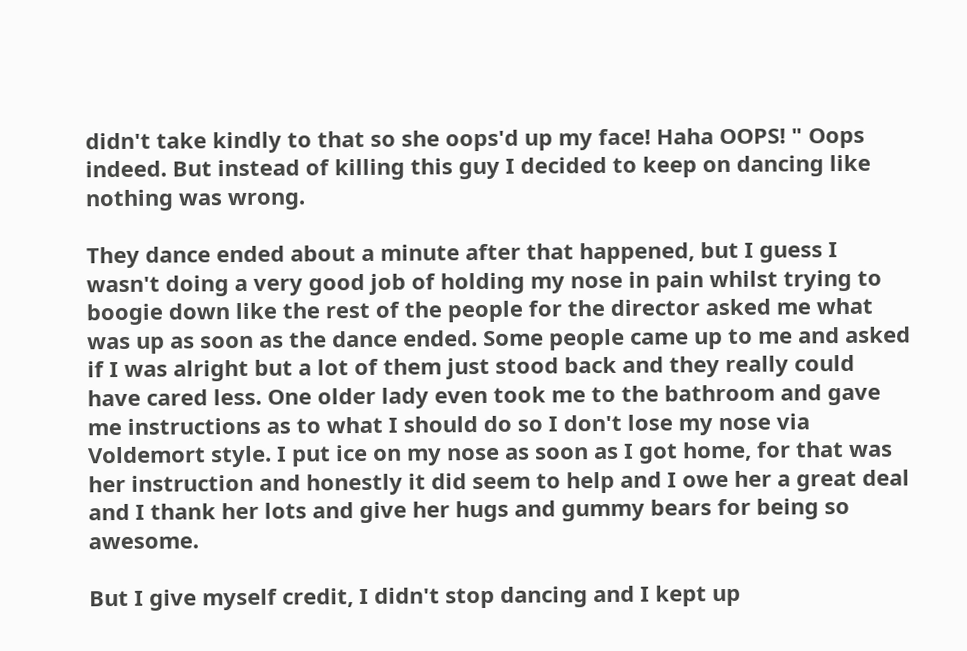didn't take kindly to that so she oops'd up my face! Haha OOPS! " Oops indeed. But instead of killing this guy I decided to keep on dancing like nothing was wrong.

They dance ended about a minute after that happened, but I guess I wasn't doing a very good job of holding my nose in pain whilst trying to boogie down like the rest of the people for the director asked me what was up as soon as the dance ended. Some people came up to me and asked if I was alright but a lot of them just stood back and they really could have cared less. One older lady even took me to the bathroom and gave me instructions as to what I should do so I don't lose my nose via Voldemort style. I put ice on my nose as soon as I got home, for that was her instruction and honestly it did seem to help and I owe her a great deal and I thank her lots and give her hugs and gummy bears for being so awesome.

But I give myself credit, I didn't stop dancing and I kept up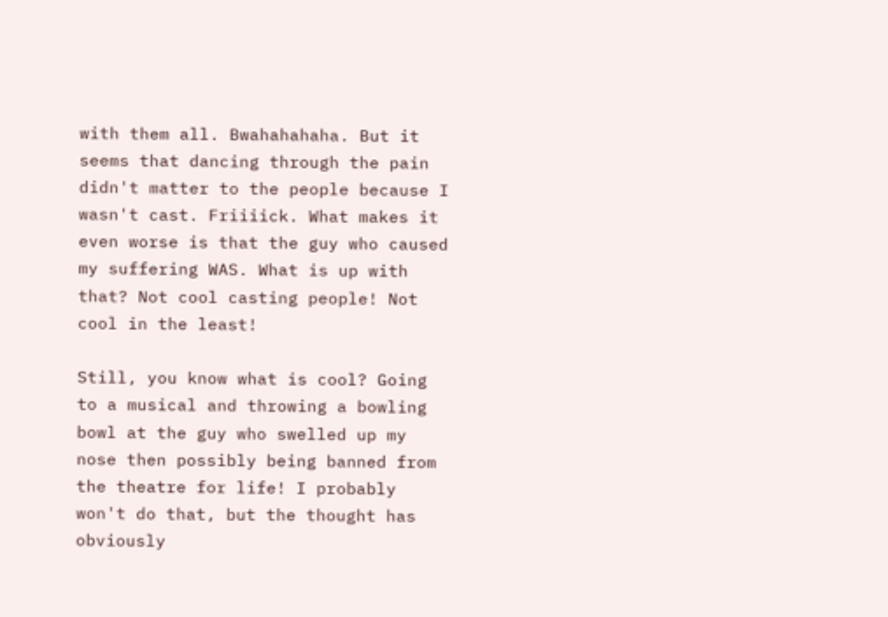with them all. Bwahahahaha. But it seems that dancing through the pain didn't matter to the people because I wasn't cast. Friiiick. What makes it even worse is that the guy who caused my suffering WAS. What is up with that? Not cool casting people! Not cool in the least!

Still, you know what is cool? Going to a musical and throwing a bowling bowl at the guy who swelled up my nose then possibly being banned from the theatre for life! I probably won't do that, but the thought has obviously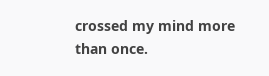crossed my mind more than once.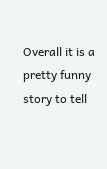Overall it is a pretty funny story to tell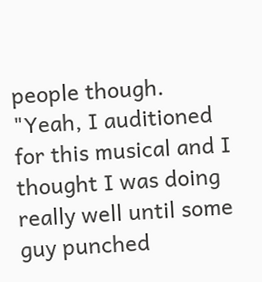people though. "Yeah, I auditioned for this musical and I thought I was doing really well until some guy punched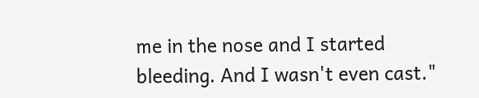me in the nose and I started bleeding. And I wasn't even cast."